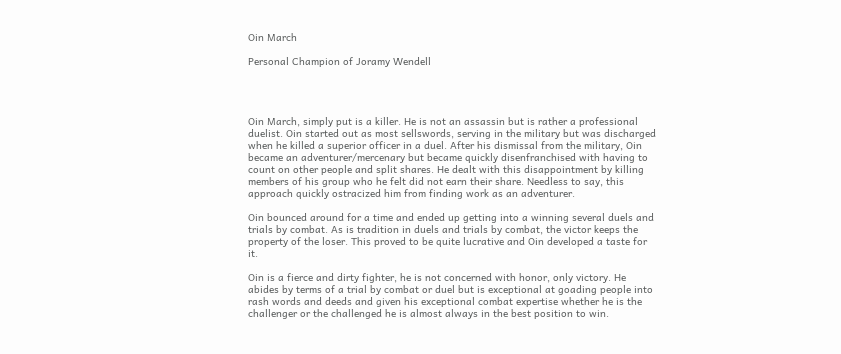Oin March

Personal Champion of Joramy Wendell




Oin March, simply put is a killer. He is not an assassin but is rather a professional duelist. Oin started out as most sellswords, serving in the military but was discharged when he killed a superior officer in a duel. After his dismissal from the military, Oin became an adventurer/mercenary but became quickly disenfranchised with having to count on other people and split shares. He dealt with this disappointment by killing members of his group who he felt did not earn their share. Needless to say, this approach quickly ostracized him from finding work as an adventurer.

Oin bounced around for a time and ended up getting into a winning several duels and trials by combat. As is tradition in duels and trials by combat, the victor keeps the property of the loser. This proved to be quite lucrative and Oin developed a taste for it.

Oin is a fierce and dirty fighter, he is not concerned with honor, only victory. He abides by terms of a trial by combat or duel but is exceptional at goading people into rash words and deeds and given his exceptional combat expertise whether he is the challenger or the challenged he is almost always in the best position to win.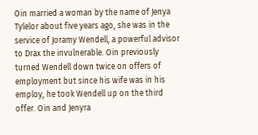Oin married a woman by the name of Jenya Tylelor about five years ago, she was in the service of Joramy Wendell, a powerful advisor to Drax the invulnerable. Oin previously turned Wendell down twice on offers of employment but since his wife was in his employ, he took Wendell up on the third offer. Oin and Jenyra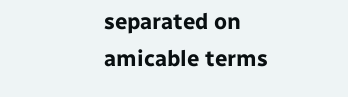separated on amicable terms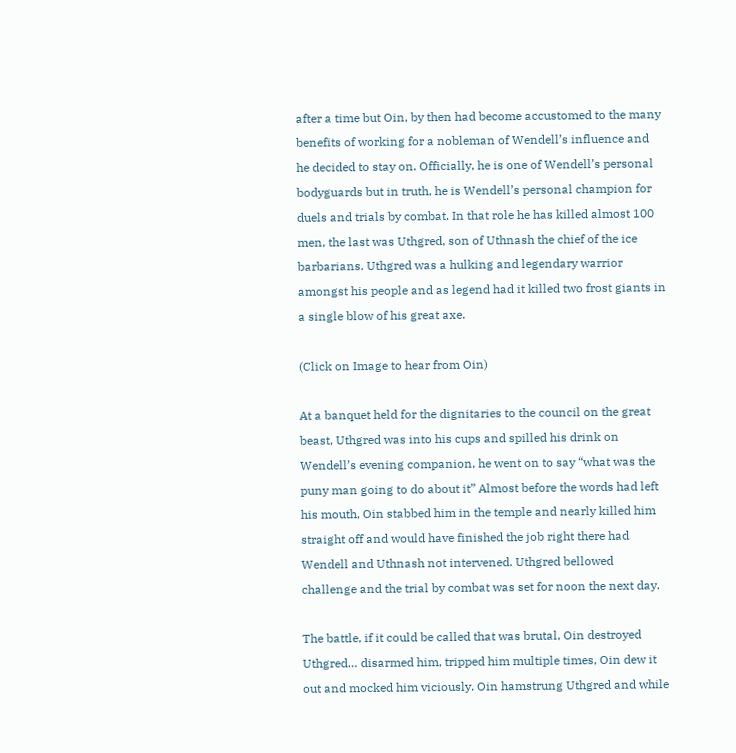after a time but Oin, by then had become accustomed to the many benefits of working for a nobleman of Wendell’s influence and he decided to stay on. Officially, he is one of Wendell’s personal bodyguards but in truth, he is Wendell’s personal champion for duels and trials by combat. In that role he has killed almost 100 men, the last was Uthgred, son of Uthnash the chief of the ice barbarians. Uthgred was a hulking and legendary warrior amongst his people and as legend had it killed two frost giants in a single blow of his great axe.

(Click on Image to hear from Oin)

At a banquet held for the dignitaries to the council on the great beast, Uthgred was into his cups and spilled his drink on Wendell’s evening companion, he went on to say “what was the puny man going to do about it” Almost before the words had left his mouth, Oin stabbed him in the temple and nearly killed him straight off and would have finished the job right there had Wendell and Uthnash not intervened. Uthgred bellowed challenge and the trial by combat was set for noon the next day.

The battle, if it could be called that was brutal, Oin destroyed Uthgred… disarmed him, tripped him multiple times, Oin dew it out and mocked him viciously. Oin hamstrung Uthgred and while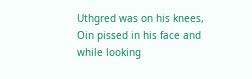Uthgred was on his knees, Oin pissed in his face and while looking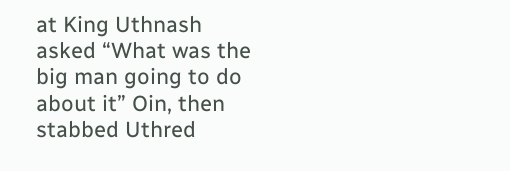at King Uthnash asked “What was the big man going to do about it” Oin, then stabbed Uthred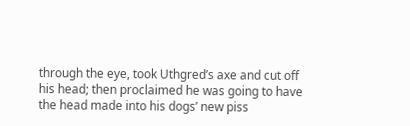through the eye, took Uthgred’s axe and cut off his head; then proclaimed he was going to have the head made into his dogs’ new piss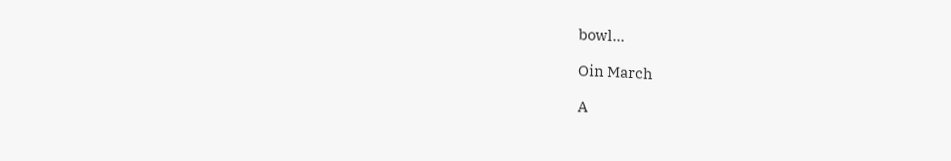bowl…

Oin March

A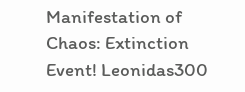Manifestation of Chaos: Extinction Event! Leonidas300